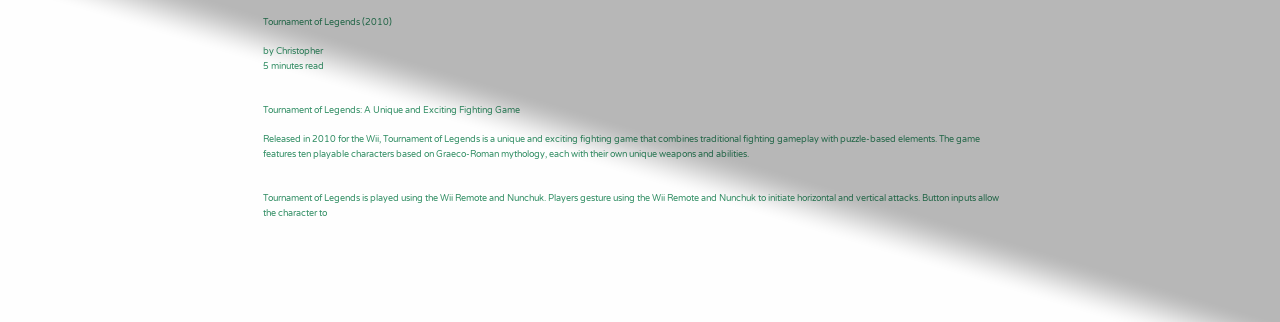Tournament of Legends (2010)

by Christopher
5 minutes read


Tournament of Legends: A Unique and Exciting Fighting Game

Released in 2010 for the Wii, Tournament of Legends is a unique and exciting fighting game that combines traditional fighting gameplay with puzzle-based elements. The game features ten playable characters based on Graeco-Roman mythology, each with their own unique weapons and abilities.


Tournament of Legends is played using the Wii Remote and Nunchuk. Players gesture using the Wii Remote and Nunchuk to initiate horizontal and vertical attacks. Button inputs allow the character to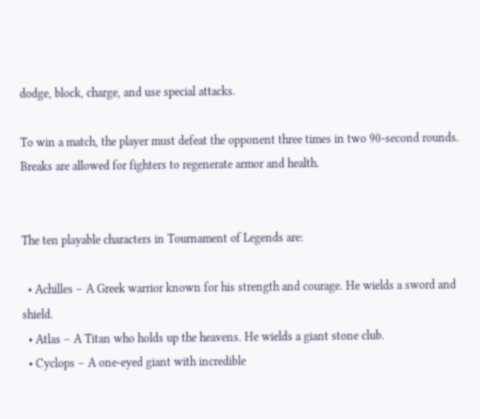dodge, block, charge, and use special attacks.

To win a match, the player must defeat the opponent three times in two 90-second rounds. Breaks are allowed for fighters to regenerate armor and health.


The ten playable characters in Tournament of Legends are:

  • Achilles – A Greek warrior known for his strength and courage. He wields a sword and shield.
  • Atlas – A Titan who holds up the heavens. He wields a giant stone club.
  • Cyclops – A one-eyed giant with incredible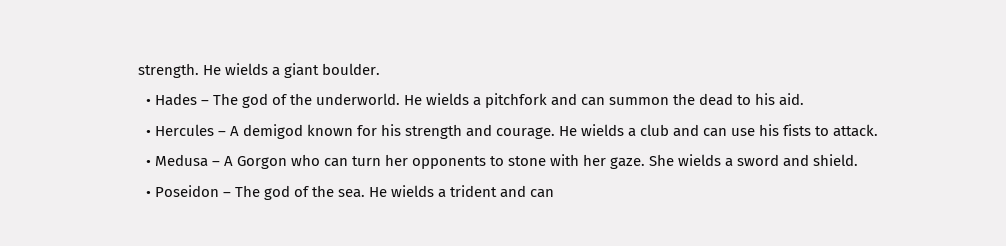strength. He wields a giant boulder.
  • Hades – The god of the underworld. He wields a pitchfork and can summon the dead to his aid.
  • Hercules – A demigod known for his strength and courage. He wields a club and can use his fists to attack.
  • Medusa – A Gorgon who can turn her opponents to stone with her gaze. She wields a sword and shield.
  • Poseidon – The god of the sea. He wields a trident and can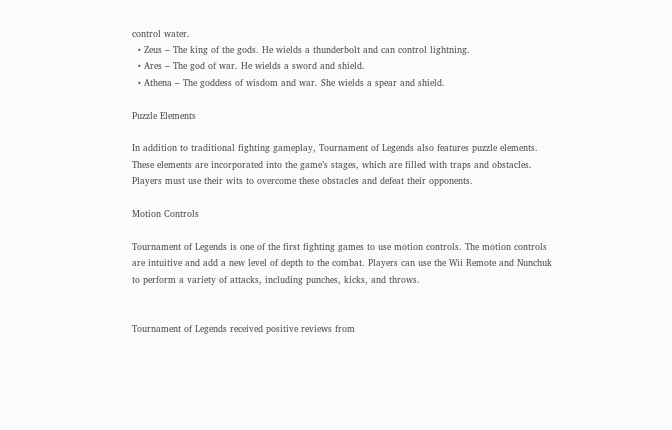control water.
  • Zeus – The king of the gods. He wields a thunderbolt and can control lightning.
  • Ares – The god of war. He wields a sword and shield.
  • Athena – The goddess of wisdom and war. She wields a spear and shield.

Puzzle Elements

In addition to traditional fighting gameplay, Tournament of Legends also features puzzle elements. These elements are incorporated into the game’s stages, which are filled with traps and obstacles. Players must use their wits to overcome these obstacles and defeat their opponents.

Motion Controls

Tournament of Legends is one of the first fighting games to use motion controls. The motion controls are intuitive and add a new level of depth to the combat. Players can use the Wii Remote and Nunchuk to perform a variety of attacks, including punches, kicks, and throws.


Tournament of Legends received positive reviews from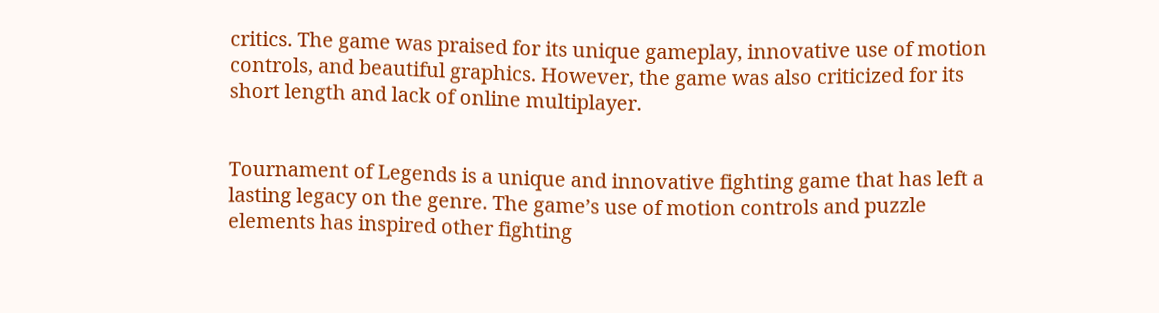critics. The game was praised for its unique gameplay, innovative use of motion controls, and beautiful graphics. However, the game was also criticized for its short length and lack of online multiplayer.


Tournament of Legends is a unique and innovative fighting game that has left a lasting legacy on the genre. The game’s use of motion controls and puzzle elements has inspired other fighting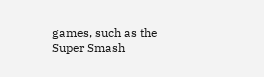games, such as the Super Smash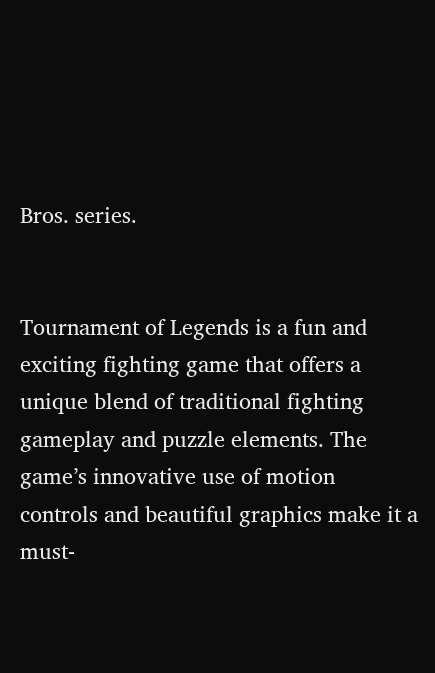Bros. series.


Tournament of Legends is a fun and exciting fighting game that offers a unique blend of traditional fighting gameplay and puzzle elements. The game’s innovative use of motion controls and beautiful graphics make it a must-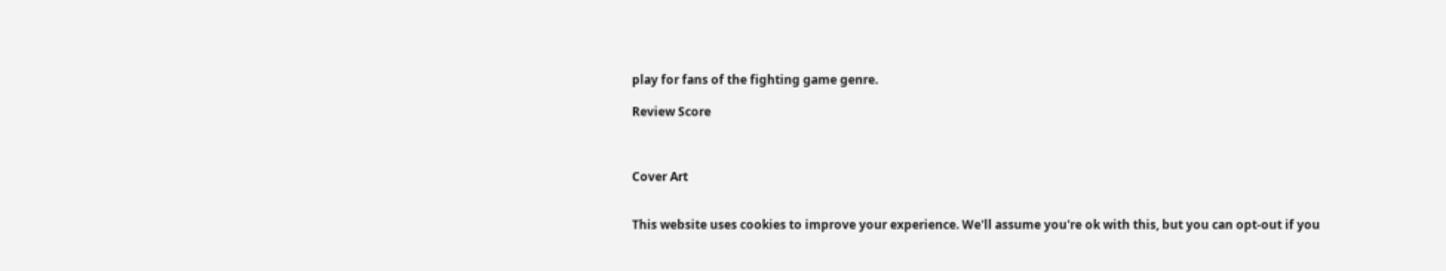play for fans of the fighting game genre.

Review Score



Cover Art


This website uses cookies to improve your experience. We'll assume you're ok with this, but you can opt-out if you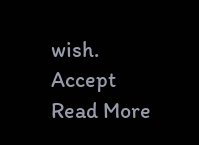wish. Accept Read More